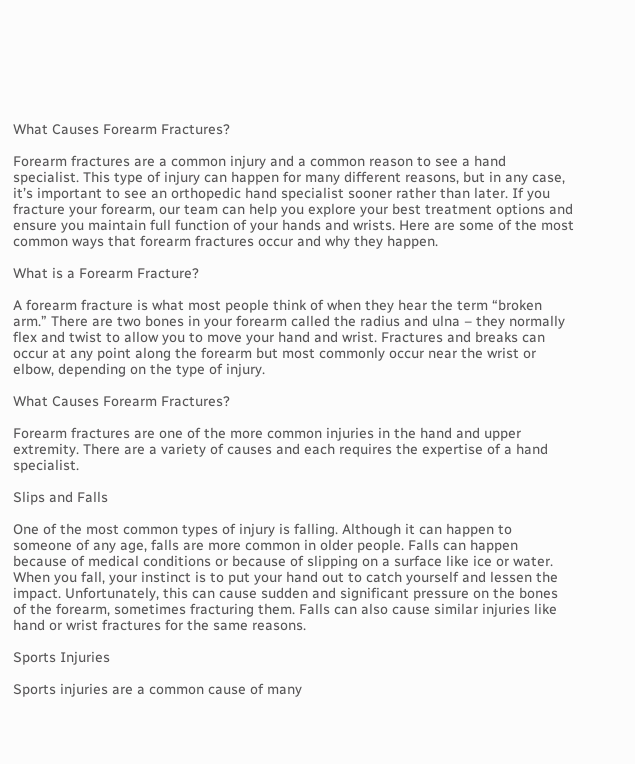What Causes Forearm Fractures?

Forearm fractures are a common injury and a common reason to see a hand specialist. This type of injury can happen for many different reasons, but in any case, it’s important to see an orthopedic hand specialist sooner rather than later. If you fracture your forearm, our team can help you explore your best treatment options and ensure you maintain full function of your hands and wrists. Here are some of the most common ways that forearm fractures occur and why they happen.

What is a Forearm Fracture?

A forearm fracture is what most people think of when they hear the term “broken arm.” There are two bones in your forearm called the radius and ulna – they normally flex and twist to allow you to move your hand and wrist. Fractures and breaks can occur at any point along the forearm but most commonly occur near the wrist or elbow, depending on the type of injury.

What Causes Forearm Fractures?

Forearm fractures are one of the more common injuries in the hand and upper extremity. There are a variety of causes and each requires the expertise of a hand specialist.

Slips and Falls

One of the most common types of injury is falling. Although it can happen to someone of any age, falls are more common in older people. Falls can happen because of medical conditions or because of slipping on a surface like ice or water. When you fall, your instinct is to put your hand out to catch yourself and lessen the impact. Unfortunately, this can cause sudden and significant pressure on the bones of the forearm, sometimes fracturing them. Falls can also cause similar injuries like hand or wrist fractures for the same reasons.

Sports Injuries

Sports injuries are a common cause of many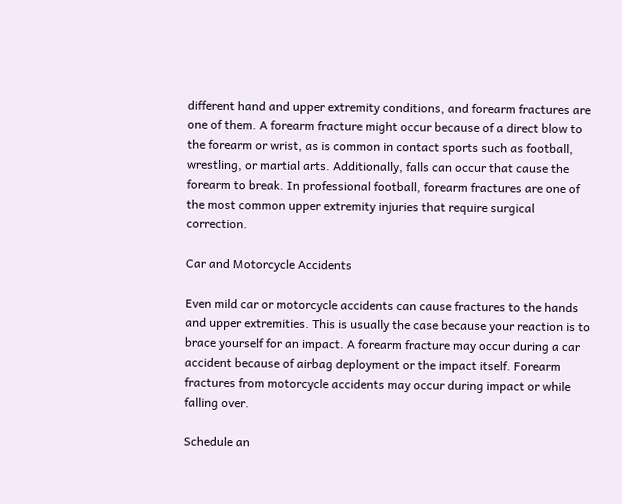different hand and upper extremity conditions, and forearm fractures are one of them. A forearm fracture might occur because of a direct blow to the forearm or wrist, as is common in contact sports such as football, wrestling, or martial arts. Additionally, falls can occur that cause the forearm to break. In professional football, forearm fractures are one of the most common upper extremity injuries that require surgical correction.

Car and Motorcycle Accidents

Even mild car or motorcycle accidents can cause fractures to the hands and upper extremities. This is usually the case because your reaction is to brace yourself for an impact. A forearm fracture may occur during a car accident because of airbag deployment or the impact itself. Forearm fractures from motorcycle accidents may occur during impact or while falling over.

Schedule an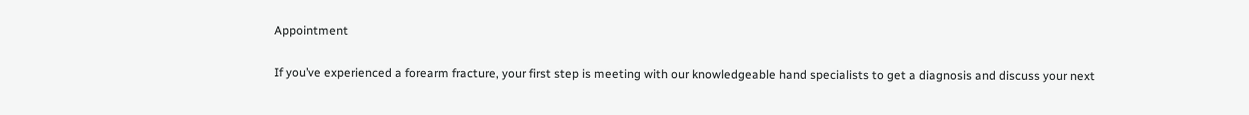Appointment

If you’ve experienced a forearm fracture, your first step is meeting with our knowledgeable hand specialists to get a diagnosis and discuss your next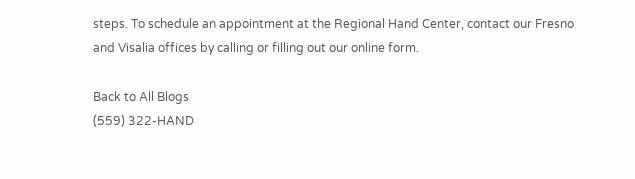steps. To schedule an appointment at the Regional Hand Center, contact our Fresno and Visalia offices by calling or filling out our online form.

Back to All Blogs
(559) 322-HAND